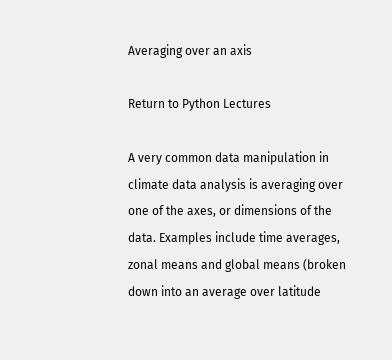Averaging over an axis

Return to Python Lectures

A very common data manipulation in climate data analysis is averaging over one of the axes, or dimensions of the data. Examples include time averages, zonal means and global means (broken down into an average over latitude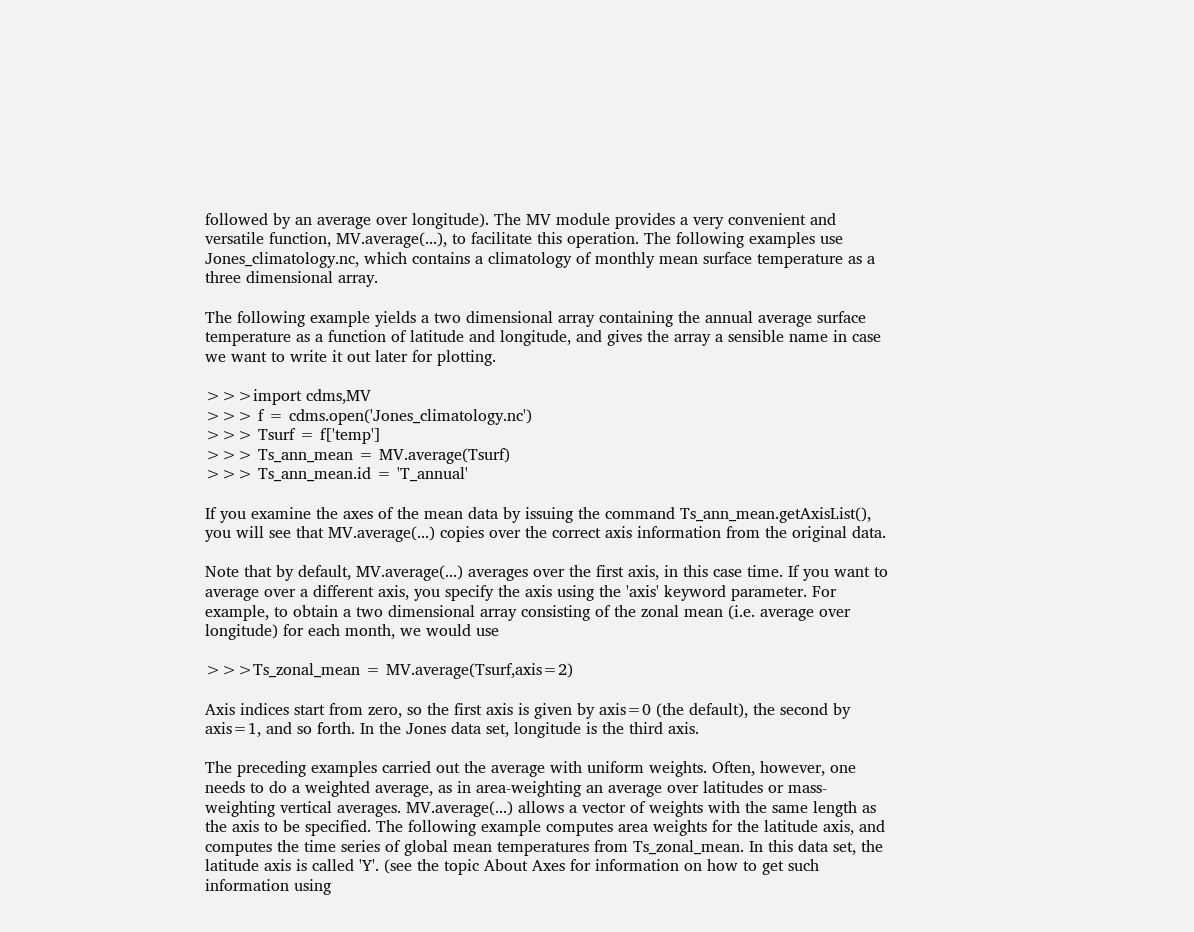followed by an average over longitude). The MV module provides a very convenient and versatile function, MV.average(...), to facilitate this operation. The following examples use Jones_climatology.nc, which contains a climatology of monthly mean surface temperature as a three dimensional array.

The following example yields a two dimensional array containing the annual average surface temperature as a function of latitude and longitude, and gives the array a sensible name in case we want to write it out later for plotting.

>>>import cdms,MV
>>> f = cdms.open('Jones_climatology.nc')
>>> Tsurf = f['temp']
>>> Ts_ann_mean = MV.average(Tsurf)
>>> Ts_ann_mean.id = 'T_annual'

If you examine the axes of the mean data by issuing the command Ts_ann_mean.getAxisList(), you will see that MV.average(...) copies over the correct axis information from the original data.

Note that by default, MV.average(...) averages over the first axis, in this case time. If you want to average over a different axis, you specify the axis using the 'axis' keyword parameter. For example, to obtain a two dimensional array consisting of the zonal mean (i.e. average over longitude) for each month, we would use

>>>Ts_zonal_mean = MV.average(Tsurf,axis=2)

Axis indices start from zero, so the first axis is given by axis=0 (the default), the second by axis=1, and so forth. In the Jones data set, longitude is the third axis.

The preceding examples carried out the average with uniform weights. Often, however, one needs to do a weighted average, as in area-weighting an average over latitudes or mass-weighting vertical averages. MV.average(...) allows a vector of weights with the same length as the axis to be specified. The following example computes area weights for the latitude axis, and computes the time series of global mean temperatures from Ts_zonal_mean. In this data set, the latitude axis is called 'Y'. (see the topic About Axes for information on how to get such information using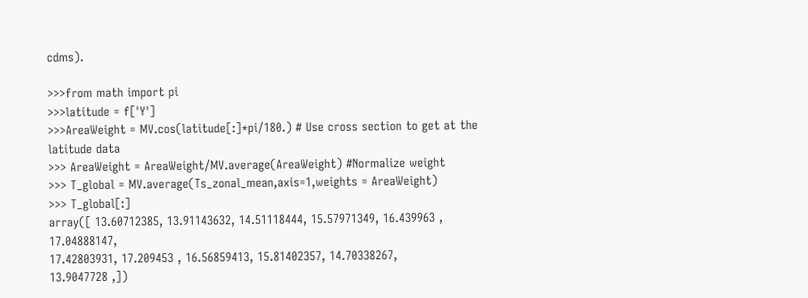cdms).

>>>from math import pi
>>>latitude = f['Y']
>>>AreaWeight = MV.cos(latitude[:]*pi/180.) # Use cross section to get at the latitude data
>>> AreaWeight = AreaWeight/MV.average(AreaWeight) #Normalize weight
>>> T_global = MV.average(Ts_zonal_mean,axis=1,weights = AreaWeight)
>>> T_global[:]
array([ 13.60712385, 13.91143632, 14.51118444, 15.57971349, 16.439963 , 17.04888147,
17.42803931, 17.209453 , 16.56859413, 15.81402357, 14.70338267,
13.9047728 ,])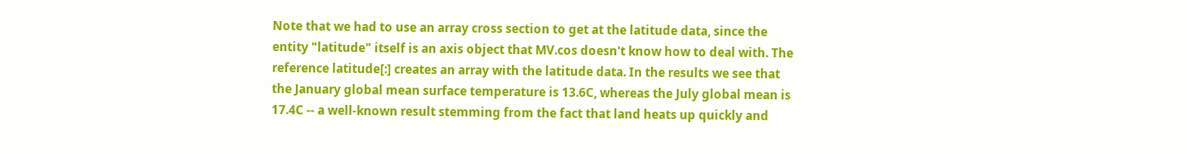Note that we had to use an array cross section to get at the latitude data, since the entity "latitude" itself is an axis object that MV.cos doesn't know how to deal with. The reference latitude[:] creates an array with the latitude data. In the results we see that the January global mean surface temperature is 13.6C, whereas the July global mean is 17.4C -- a well-known result stemming from the fact that land heats up quickly and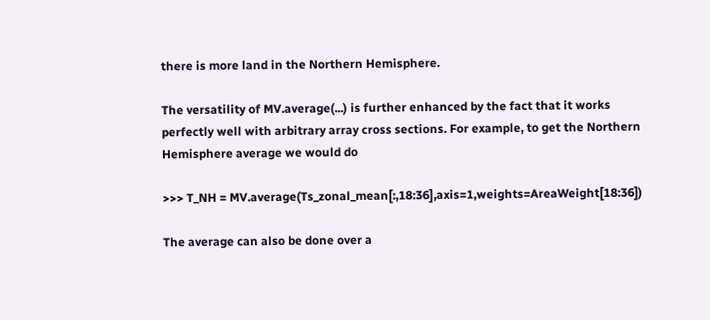there is more land in the Northern Hemisphere.

The versatility of MV.average(...) is further enhanced by the fact that it works perfectly well with arbitrary array cross sections. For example, to get the Northern Hemisphere average we would do

>>> T_NH = MV.average(Ts_zonal_mean[:,18:36],axis=1,weights=AreaWeight[18:36])

The average can also be done over a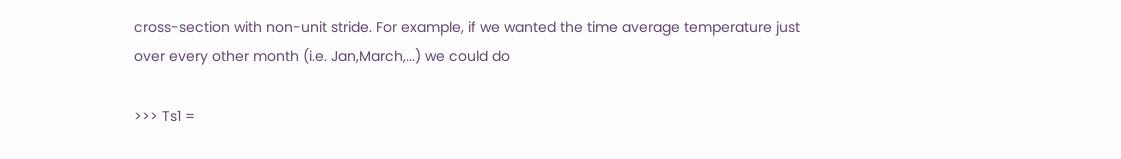cross-section with non-unit stride. For example, if we wanted the time average temperature just over every other month (i.e. Jan,March,...) we could do

>>> Ts1 =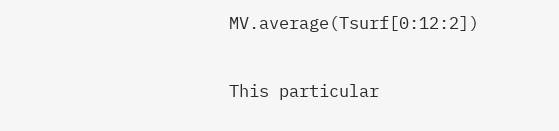MV.average(Tsurf[0:12:2])

This particular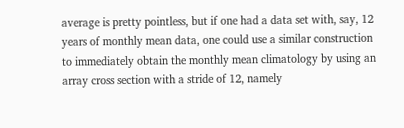average is pretty pointless, but if one had a data set with, say, 12 years of monthly mean data, one could use a similar construction to immediately obtain the monthly mean climatology by using an array cross section with a stride of 12, namely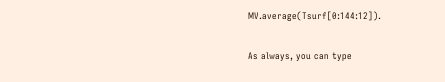MV.average(Tsurf[0:144:12]).

As always, you can type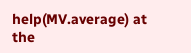help(MV.average) at the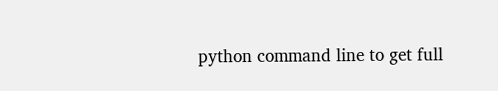python command line to get full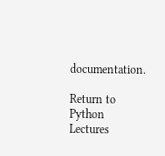documentation.

Return to Python Lectures